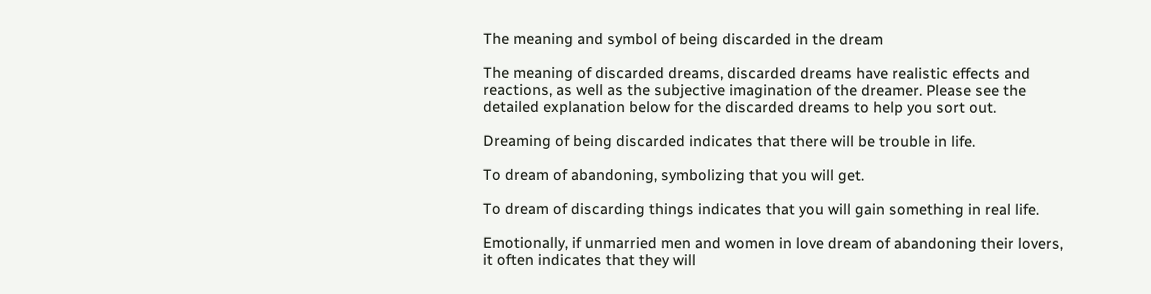The meaning and symbol of being discarded in the dream

The meaning of discarded dreams, discarded dreams have realistic effects and reactions, as well as the subjective imagination of the dreamer. Please see the detailed explanation below for the discarded dreams to help you sort out.

Dreaming of being discarded indicates that there will be trouble in life.

To dream of abandoning, symbolizing that you will get.

To dream of discarding things indicates that you will gain something in real life.

Emotionally, if unmarried men and women in love dream of abandoning their lovers, it often indicates that they will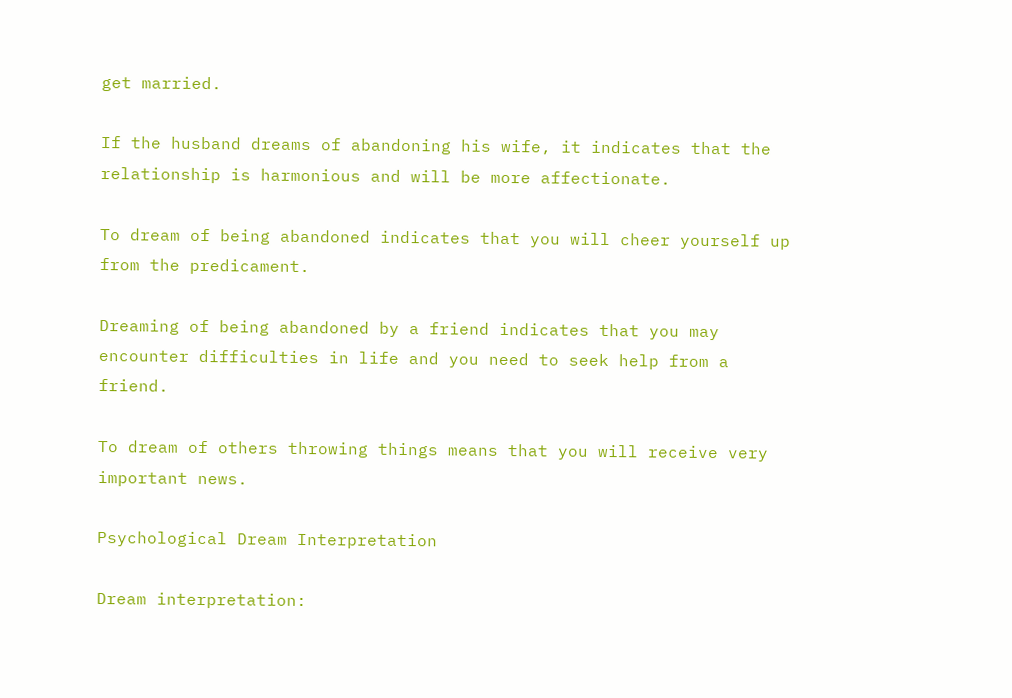get married.

If the husband dreams of abandoning his wife, it indicates that the relationship is harmonious and will be more affectionate.

To dream of being abandoned indicates that you will cheer yourself up from the predicament.

Dreaming of being abandoned by a friend indicates that you may encounter difficulties in life and you need to seek help from a friend.

To dream of others throwing things means that you will receive very important news.

Psychological Dream Interpretation

Dream interpretation: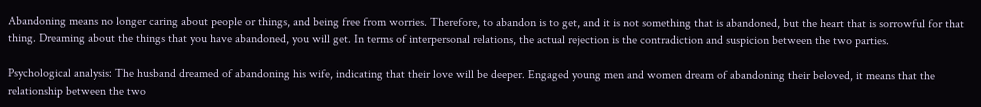Abandoning means no longer caring about people or things, and being free from worries. Therefore, to abandon is to get, and it is not something that is abandoned, but the heart that is sorrowful for that thing. Dreaming about the things that you have abandoned, you will get. In terms of interpersonal relations, the actual rejection is the contradiction and suspicion between the two parties.

Psychological analysis: The husband dreamed of abandoning his wife, indicating that their love will be deeper. Engaged young men and women dream of abandoning their beloved, it means that the relationship between the two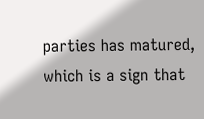parties has matured, which is a sign that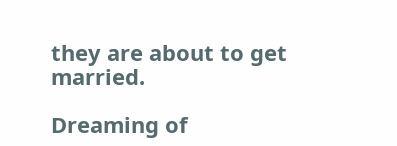they are about to get married.

Dreaming of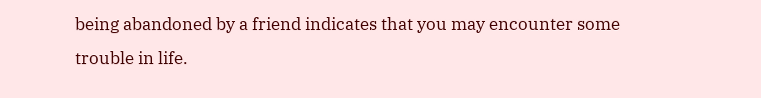being abandoned by a friend indicates that you may encounter some trouble in life.